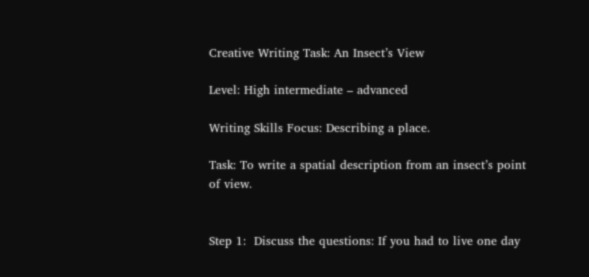Creative Writing Task: An Insect’s View

Level: High intermediate – advanced

Writing Skills Focus: Describing a place.

Task: To write a spatial description from an insect’s point of view.


Step 1:  Discuss the questions: If you had to live one day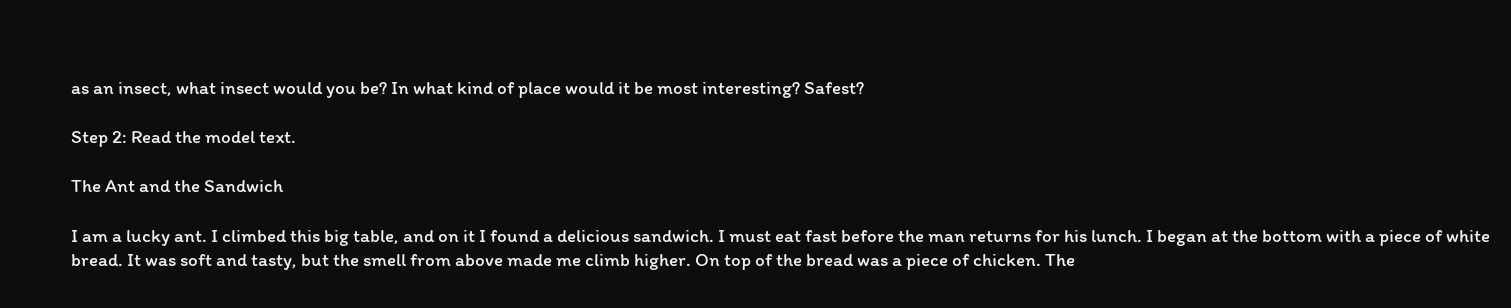as an insect, what insect would you be? In what kind of place would it be most interesting? Safest?

Step 2: Read the model text.

The Ant and the Sandwich

I am a lucky ant. I climbed this big table, and on it I found a delicious sandwich. I must eat fast before the man returns for his lunch. I began at the bottom with a piece of white bread. It was soft and tasty, but the smell from above made me climb higher. On top of the bread was a piece of chicken. The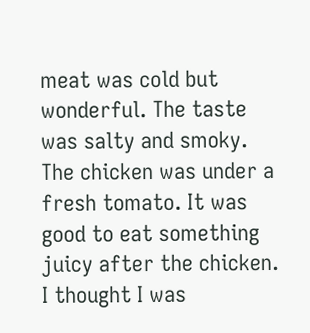meat was cold but wonderful. The taste was salty and smoky. The chicken was under a fresh tomato. It was good to eat something juicy after the chicken. I thought I was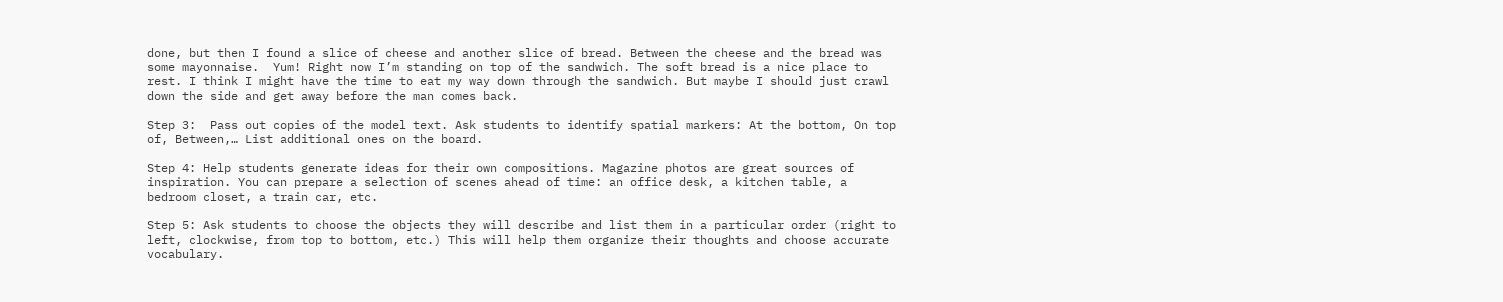done, but then I found a slice of cheese and another slice of bread. Between the cheese and the bread was some mayonnaise.  Yum! Right now I’m standing on top of the sandwich. The soft bread is a nice place to rest. I think I might have the time to eat my way down through the sandwich. But maybe I should just crawl down the side and get away before the man comes back.

Step 3:  Pass out copies of the model text. Ask students to identify spatial markers: At the bottom, On top of, Between,… List additional ones on the board.

Step 4: Help students generate ideas for their own compositions. Magazine photos are great sources of inspiration. You can prepare a selection of scenes ahead of time: an office desk, a kitchen table, a bedroom closet, a train car, etc.

Step 5: Ask students to choose the objects they will describe and list them in a particular order (right to left, clockwise, from top to bottom, etc.) This will help them organize their thoughts and choose accurate vocabulary.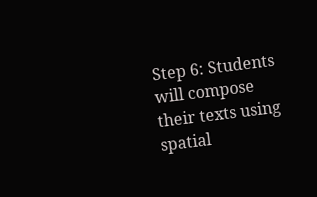Step 6: Students will compose their texts using spatial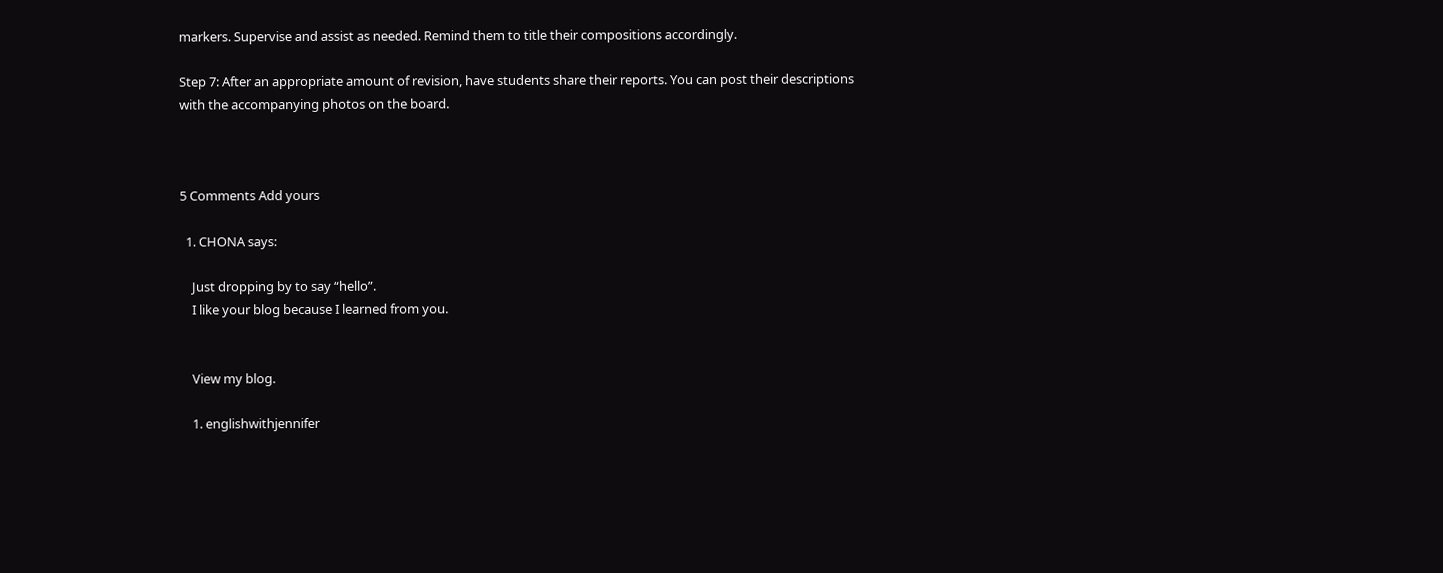markers. Supervise and assist as needed. Remind them to title their compositions accordingly.

Step 7: After an appropriate amount of revision, have students share their reports. You can post their descriptions with the accompanying photos on the board.



5 Comments Add yours

  1. CHONA says:

    Just dropping by to say “hello”.
    I like your blog because I learned from you.


    View my blog.

    1. englishwithjennifer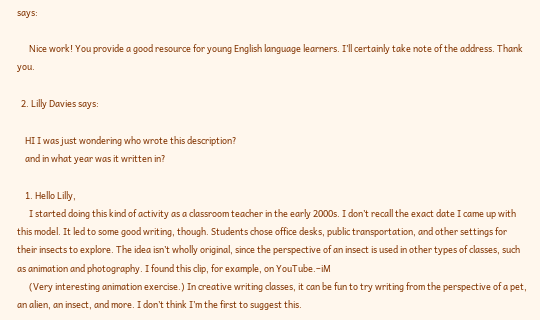says:

      Nice work! You provide a good resource for young English language learners. I’ll certainly take note of the address. Thank you.

  2. Lilly Davies says:

    HI I was just wondering who wrote this description?
    and in what year was it written in?

    1. Hello Lilly,
      I started doing this kind of activity as a classroom teacher in the early 2000s. I don’t recall the exact date I came up with this model. It led to some good writing, though. Students chose office desks, public transportation, and other settings for their insects to explore. The idea isn’t wholly original, since the perspective of an insect is used in other types of classes, such as animation and photography. I found this clip, for example, on YouTube.–iM
      (Very interesting animation exercise.) In creative writing classes, it can be fun to try writing from the perspective of a pet, an alien, an insect, and more. I don’t think I’m the first to suggest this.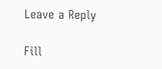Leave a Reply

Fill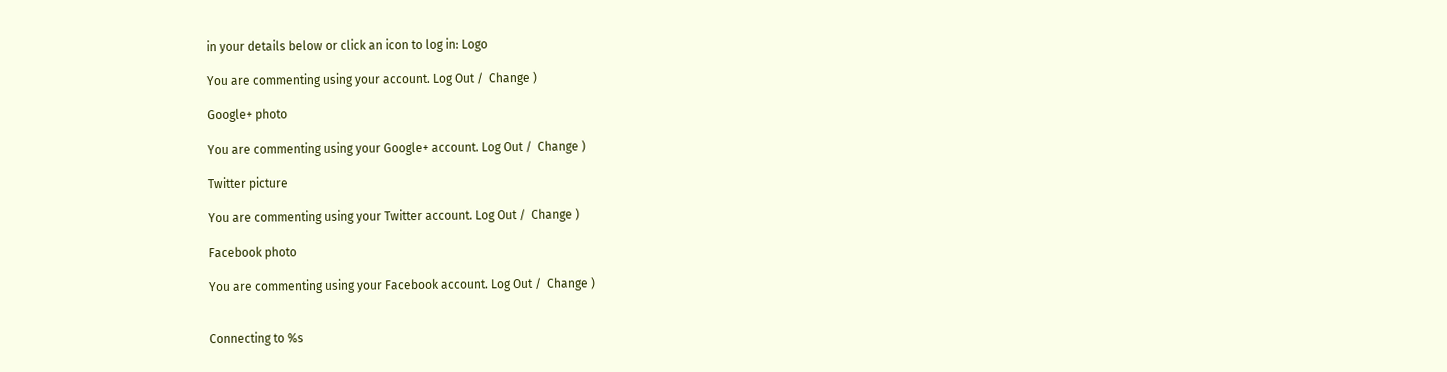in your details below or click an icon to log in: Logo

You are commenting using your account. Log Out /  Change )

Google+ photo

You are commenting using your Google+ account. Log Out /  Change )

Twitter picture

You are commenting using your Twitter account. Log Out /  Change )

Facebook photo

You are commenting using your Facebook account. Log Out /  Change )


Connecting to %s